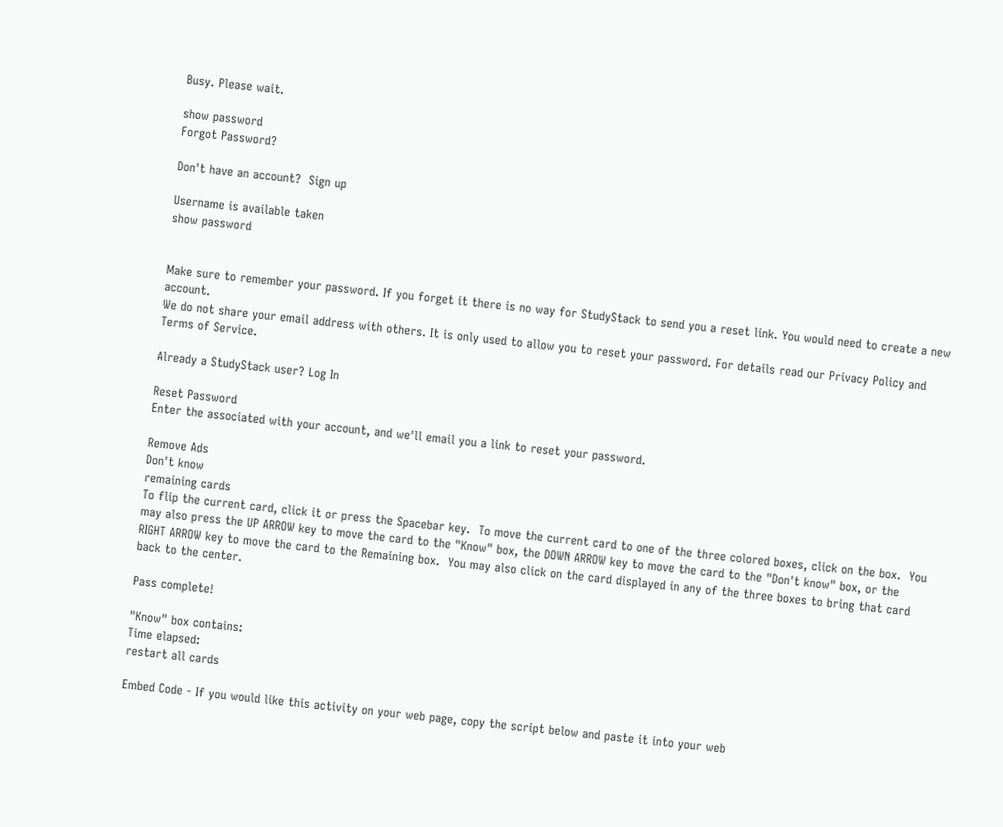Busy. Please wait.

show password
Forgot Password?

Don't have an account?  Sign up

Username is available taken
show password


Make sure to remember your password. If you forget it there is no way for StudyStack to send you a reset link. You would need to create a new account.
We do not share your email address with others. It is only used to allow you to reset your password. For details read our Privacy Policy and Terms of Service.

Already a StudyStack user? Log In

Reset Password
Enter the associated with your account, and we'll email you a link to reset your password.

Remove Ads
Don't know
remaining cards
To flip the current card, click it or press the Spacebar key.  To move the current card to one of the three colored boxes, click on the box.  You may also press the UP ARROW key to move the card to the "Know" box, the DOWN ARROW key to move the card to the "Don't know" box, or the RIGHT ARROW key to move the card to the Remaining box.  You may also click on the card displayed in any of the three boxes to bring that card back to the center.

Pass complete!

"Know" box contains:
Time elapsed:
restart all cards

Embed Code - If you would like this activity on your web page, copy the script below and paste it into your web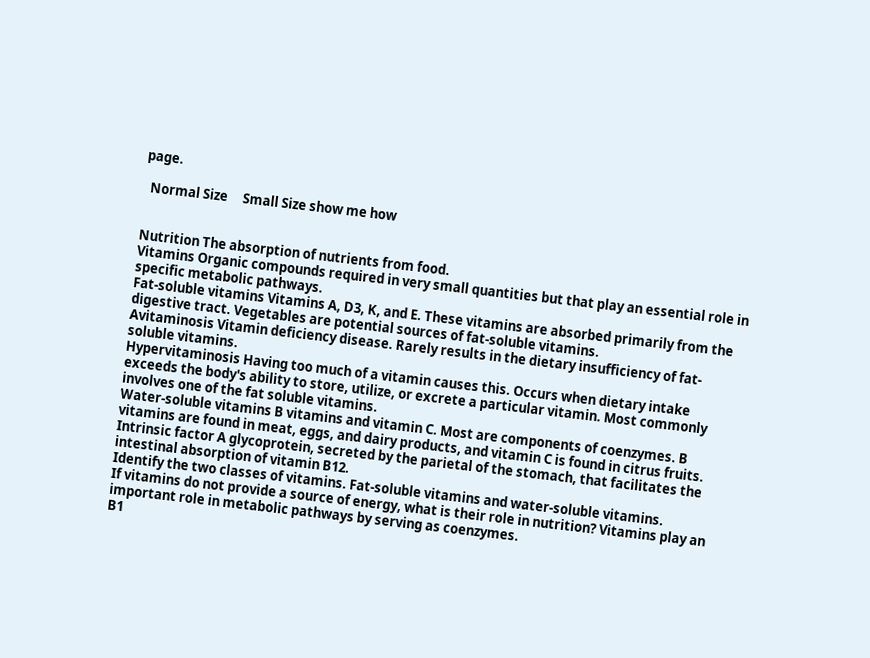page.

  Normal Size     Small Size show me how


Nutrition The absorption of nutrients from food.
Vitamins Organic compounds required in very small quantities but that play an essential role in specific metabolic pathways.
Fat-soluble vitamins Vitamins A, D3, K, and E. These vitamins are absorbed primarily from the digestive tract. Vegetables are potential sources of fat-soluble vitamins.
Avitaminosis Vitamin deficiency disease. Rarely results in the dietary insufficiency of fat-soluble vitamins.
Hypervitaminosis Having too much of a vitamin causes this. Occurs when dietary intake exceeds the body's ability to store, utilize, or excrete a particular vitamin. Most commonly involves one of the fat soluble vitamins.
Water-soluble vitamins B vitamins and vitamin C. Most are components of coenzymes. B vitamins are found in meat, eggs, and dairy products, and vitamin C is found in citrus fruits.
Intrinsic factor A glycoprotein, secreted by the parietal of the stomach, that facilitates the intestinal absorption of vitamin B12.
Identify the two classes of vitamins. Fat-soluble vitamins and water-soluble vitamins.
If vitamins do not provide a source of energy, what is their role in nutrition? Vitamins play an important role in metabolic pathways by serving as coenzymes.
B1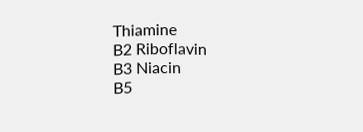Thiamine
B2 Riboflavin
B3 Niacin
B5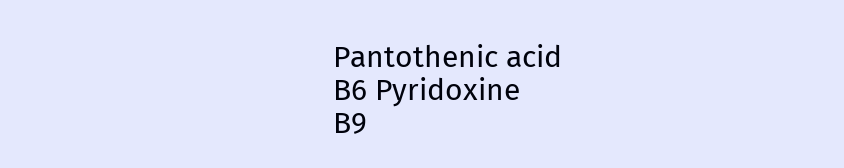Pantothenic acid
B6 Pyridoxine
B9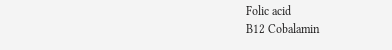Folic acid
B12 Cobalamin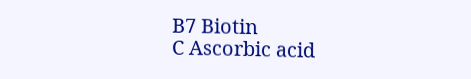B7 Biotin
C Ascorbic acid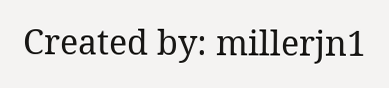Created by: millerjn1